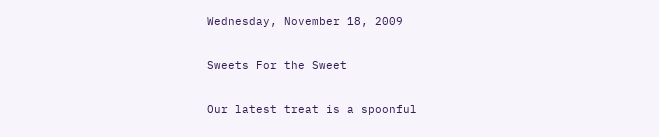Wednesday, November 18, 2009

Sweets For the Sweet

Our latest treat is a spoonful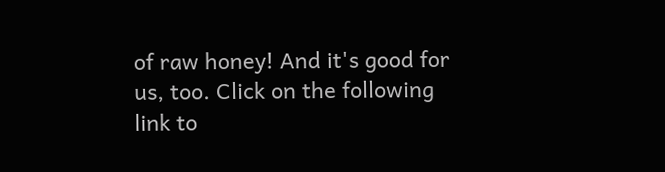of raw honey! And it's good for us, too. Click on the following link to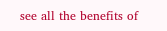see all the benefits of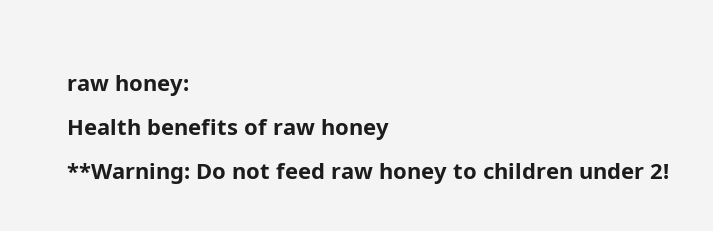raw honey:
Health benefits of raw honey
**Warning: Do not feed raw honey to children under 2!